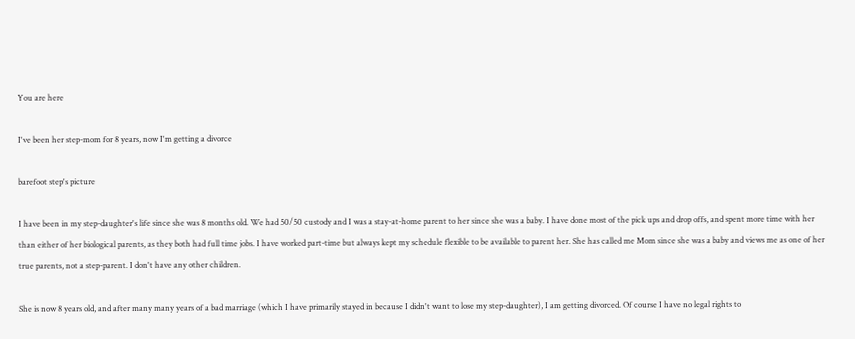You are here

I've been her step-mom for 8 years, now I'm getting a divorce

barefoot step's picture

I have been in my step-daughter's life since she was 8 months old. We had 50/50 custody and I was a stay-at-home parent to her since she was a baby. I have done most of the pick ups and drop offs, and spent more time with her than either of her biological parents, as they both had full time jobs. I have worked part-time but always kept my schedule flexible to be available to parent her. She has called me Mom since she was a baby and views me as one of her true parents, not a step-parent. I don't have any other children.

She is now 8 years old, and after many many years of a bad marriage (which I have primarily stayed in because I didn't want to lose my step-daughter), I am getting divorced. Of course I have no legal rights to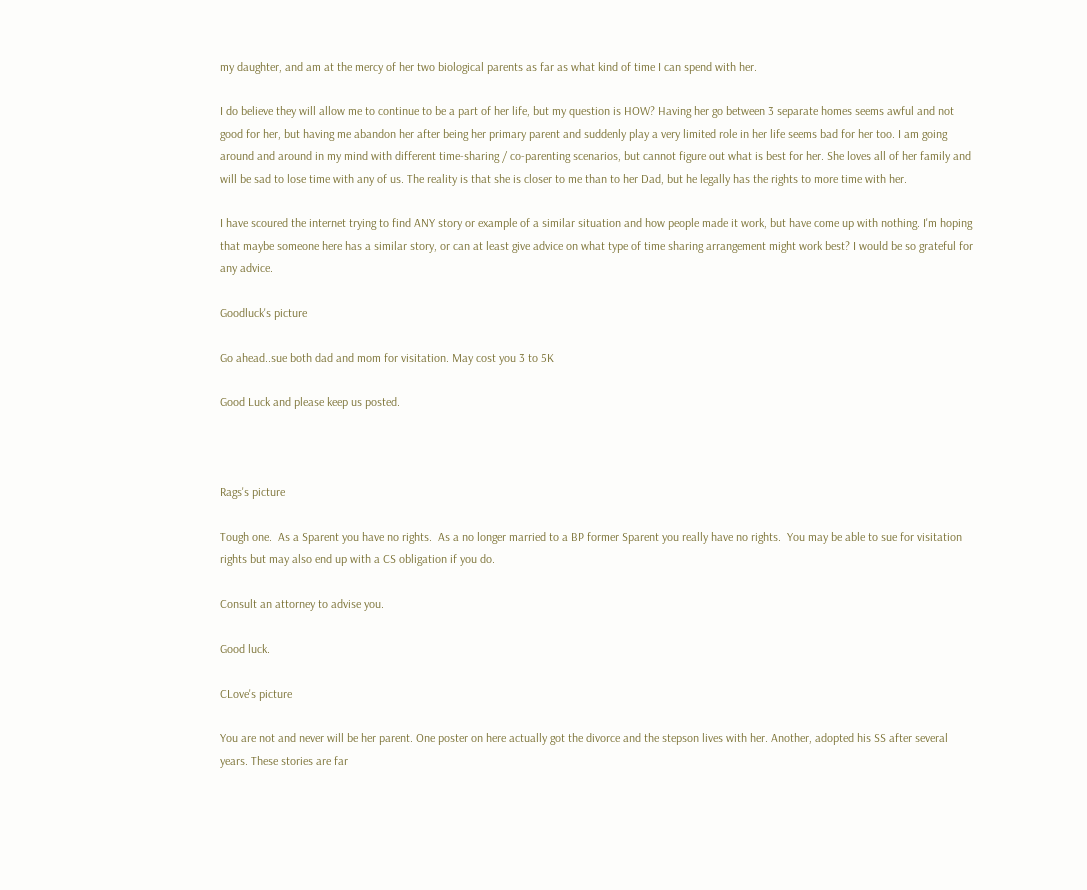my daughter, and am at the mercy of her two biological parents as far as what kind of time I can spend with her.

I do believe they will allow me to continue to be a part of her life, but my question is HOW? Having her go between 3 separate homes seems awful and not good for her, but having me abandon her after being her primary parent and suddenly play a very limited role in her life seems bad for her too. I am going around and around in my mind with different time-sharing / co-parenting scenarios, but cannot figure out what is best for her. She loves all of her family and will be sad to lose time with any of us. The reality is that she is closer to me than to her Dad, but he legally has the rights to more time with her.

I have scoured the internet trying to find ANY story or example of a similar situation and how people made it work, but have come up with nothing. I'm hoping that maybe someone here has a similar story, or can at least give advice on what type of time sharing arrangement might work best? I would be so grateful for any advice.

Goodluck's picture

Go ahead..sue both dad and mom for visitation. May cost you 3 to 5K

Good Luck and please keep us posted.



Rags's picture

Tough one.  As a Sparent you have no rights.  As a no longer married to a BP former Sparent you really have no rights.  You may be able to sue for visitation rights but may also end up with a CS obligation if you do.

Consult an attorney to advise you.

Good luck.

CLove's picture

You are not and never will be her parent. One poster on here actually got the divorce and the stepson lives with her. Another, adopted his SS after several years. These stories are far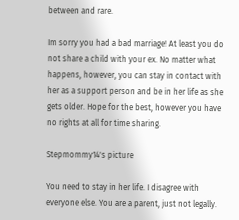between and rare.

Im sorry you had a bad marriage! At least you do not share a child with your ex. No matter what happens, however, you can stay in contact with her as a support person and be in her life as she gets older. Hope for the best, however you have no rights at all for time sharing.

Stepmommy14's picture

You need to stay in her life. I disagree with everyone else. You are a parent, just not legally.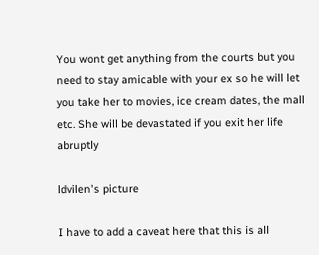You wont get anything from the courts but you need to stay amicable with your ex so he will let you take her to movies, ice cream dates, the mall etc. She will be devastated if you exit her life abruptly

ldvilen's picture

I have to add a caveat here that this is all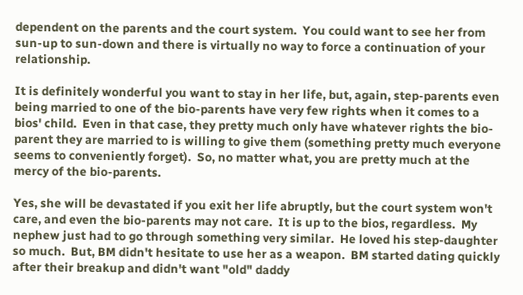dependent on the parents and the court system.  You could want to see her from sun-up to sun-down and there is virtually no way to force a continuation of your relationship.

It is definitely wonderful you want to stay in her life, but, again, step-parents even being married to one of the bio-parents have very few rights when it comes to a bios' child.  Even in that case, they pretty much only have whatever rights the bio-parent they are married to is willing to give them (something pretty much everyone seems to conveniently forget).  So, no matter what, you are pretty much at the mercy of the bio-parents.

Yes, she will be devastated if you exit her life abruptly, but the court system won't care, and even the bio-parents may not care.  It is up to the bios, regardless.  My nephew just had to go through something very similar.  He loved his step-daughter so much.  But, BM didn't hesitate to use her as a weapon.  BM started dating quickly after their breakup and didn't want "old" daddy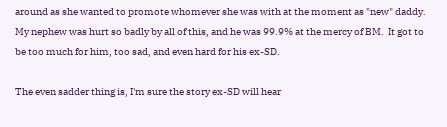around as she wanted to promote whomever she was with at the moment as "new" daddy.  My nephew was hurt so badly by all of this, and he was 99.9% at the mercy of BM.  It got to be too much for him, too sad, and even hard for his ex-SD.

The even sadder thing is, I'm sure the story ex-SD will hear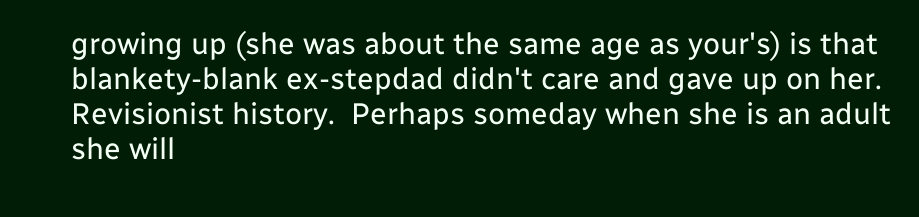growing up (she was about the same age as your's) is that blankety-blank ex-stepdad didn't care and gave up on her.  Revisionist history.  Perhaps someday when she is an adult she will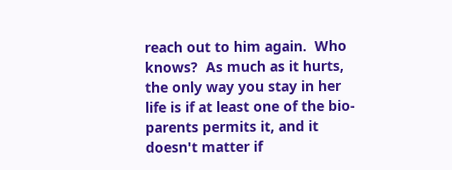reach out to him again.  Who knows?  As much as it hurts, the only way you stay in her life is if at least one of the bio-parents permits it, and it doesn't matter if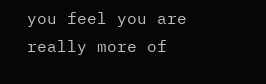you feel you are really more of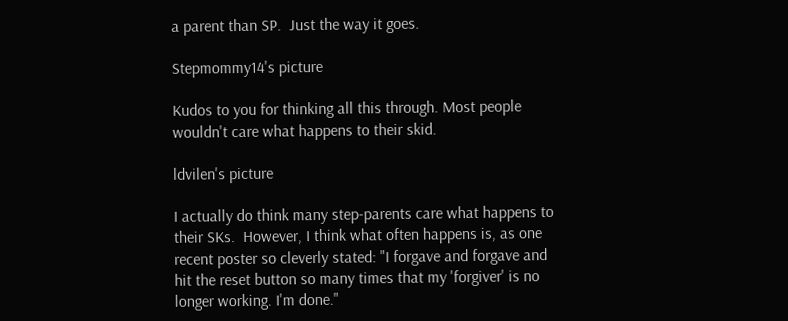a parent than SP.  Just the way it goes.

Stepmommy14's picture

Kudos to you for thinking all this through. Most people wouldn't care what happens to their skid.

ldvilen's picture

I actually do think many step-parents care what happens to their SKs.  However, I think what often happens is, as one recent poster so cleverly stated: "I forgave and forgave and hit the reset button so many times that my 'forgiver' is no longer working. I'm done."